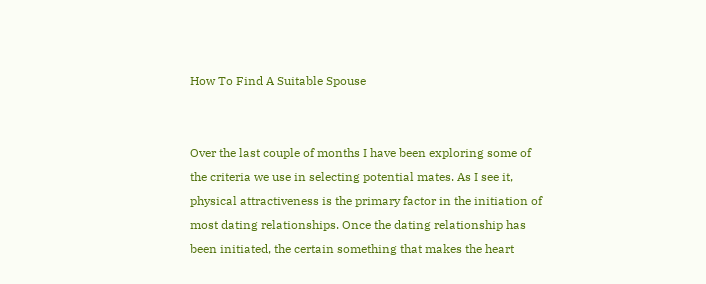How To Find A Suitable Spouse


Over the last couple of months I have been exploring some of the criteria we use in selecting potential mates. As I see it, physical attractiveness is the primary factor in the initiation of most dating relationships. Once the dating relationship has been initiated, the certain something that makes the heart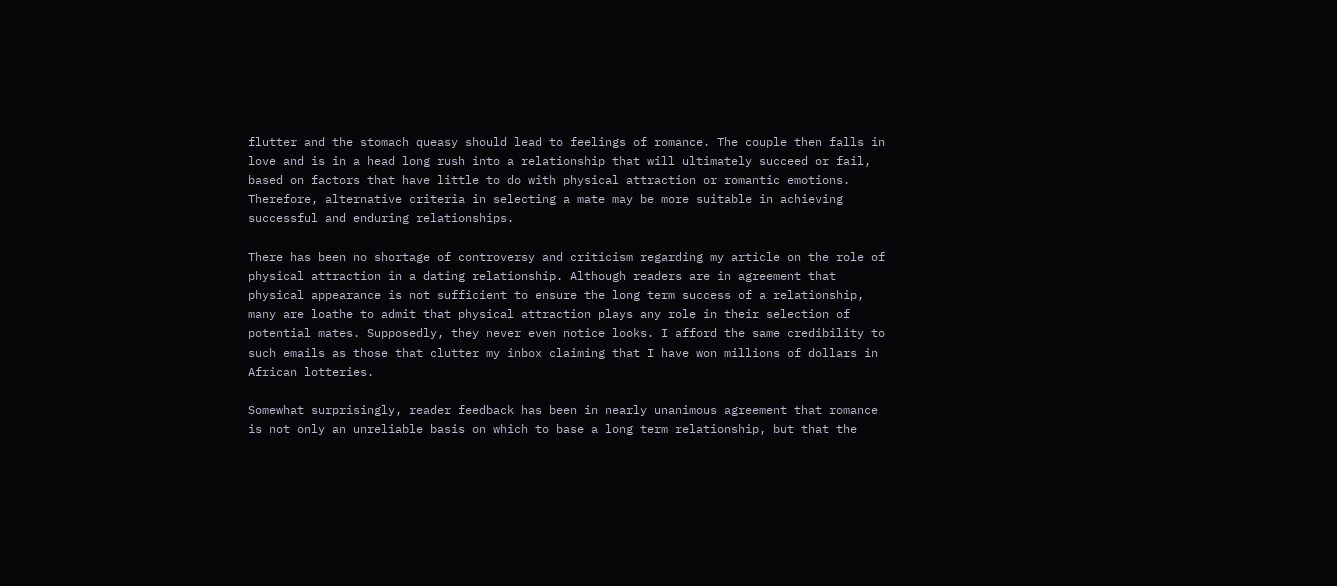flutter and the stomach queasy should lead to feelings of romance. The couple then falls in love and is in a head long rush into a relationship that will ultimately succeed or fail, based on factors that have little to do with physical attraction or romantic emotions. Therefore, alternative criteria in selecting a mate may be more suitable in achieving successful and enduring relationships.

There has been no shortage of controversy and criticism regarding my article on the role of physical attraction in a dating relationship. Although readers are in agreement that physical appearance is not sufficient to ensure the long term success of a relationship, many are loathe to admit that physical attraction plays any role in their selection of potential mates. Supposedly, they never even notice looks. I afford the same credibility to such emails as those that clutter my inbox claiming that I have won millions of dollars in African lotteries.

Somewhat surprisingly, reader feedback has been in nearly unanimous agreement that romance is not only an unreliable basis on which to base a long term relationship, but that the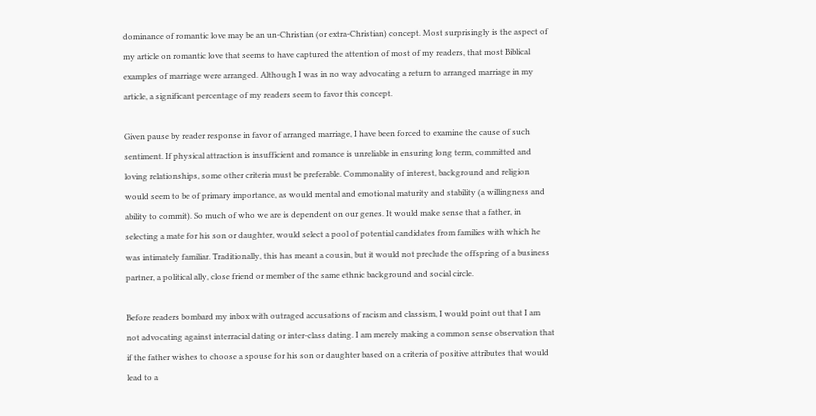dominance of romantic love may be an un-Christian (or extra-Christian) concept. Most surprisingly is the aspect of my article on romantic love that seems to have captured the attention of most of my readers, that most Biblical examples of marriage were arranged. Although I was in no way advocating a return to arranged marriage in my article, a significant percentage of my readers seem to favor this concept.

Given pause by reader response in favor of arranged marriage, I have been forced to examine the cause of such sentiment. If physical attraction is insufficient and romance is unreliable in ensuring long term, committed and loving relationships, some other criteria must be preferable. Commonality of interest, background and religion would seem to be of primary importance, as would mental and emotional maturity and stability (a willingness and ability to commit). So much of who we are is dependent on our genes. It would make sense that a father, in selecting a mate for his son or daughter, would select a pool of potential candidates from families with which he was intimately familiar. Traditionally, this has meant a cousin, but it would not preclude the offspring of a business partner, a political ally, close friend or member of the same ethnic background and social circle.

Before readers bombard my inbox with outraged accusations of racism and classism, I would point out that I am not advocating against interracial dating or inter-class dating. I am merely making a common sense observation that if the father wishes to choose a spouse for his son or daughter based on a criteria of positive attributes that would lead to a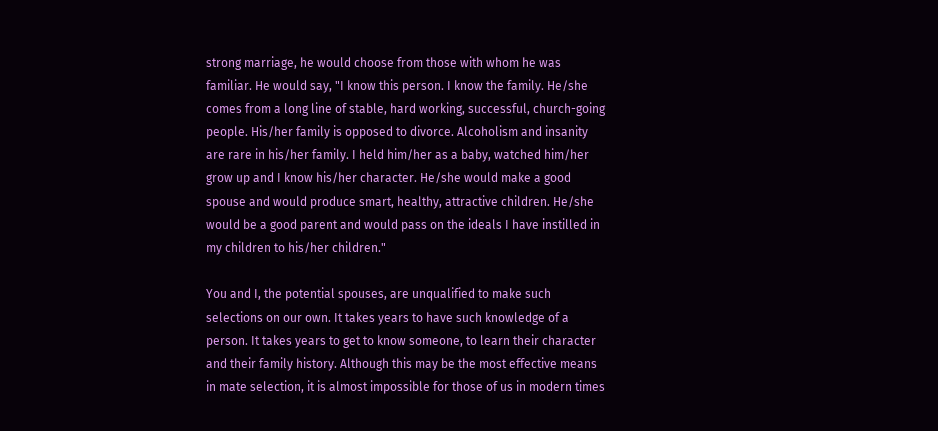strong marriage, he would choose from those with whom he was familiar. He would say, "I know this person. I know the family. He/she comes from a long line of stable, hard working, successful, church-going people. His/her family is opposed to divorce. Alcoholism and insanity are rare in his/her family. I held him/her as a baby, watched him/her grow up and I know his/her character. He/she would make a good spouse and would produce smart, healthy, attractive children. He/she would be a good parent and would pass on the ideals I have instilled in my children to his/her children."

You and I, the potential spouses, are unqualified to make such selections on our own. It takes years to have such knowledge of a person. It takes years to get to know someone, to learn their character and their family history. Although this may be the most effective means in mate selection, it is almost impossible for those of us in modern times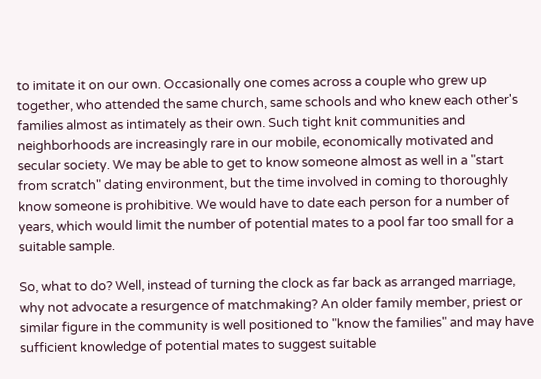to imitate it on our own. Occasionally one comes across a couple who grew up together, who attended the same church, same schools and who knew each other's families almost as intimately as their own. Such tight knit communities and neighborhoods are increasingly rare in our mobile, economically motivated and secular society. We may be able to get to know someone almost as well in a "start from scratch" dating environment, but the time involved in coming to thoroughly know someone is prohibitive. We would have to date each person for a number of years, which would limit the number of potential mates to a pool far too small for a suitable sample.

So, what to do? Well, instead of turning the clock as far back as arranged marriage, why not advocate a resurgence of matchmaking? An older family member, priest or similar figure in the community is well positioned to "know the families" and may have sufficient knowledge of potential mates to suggest suitable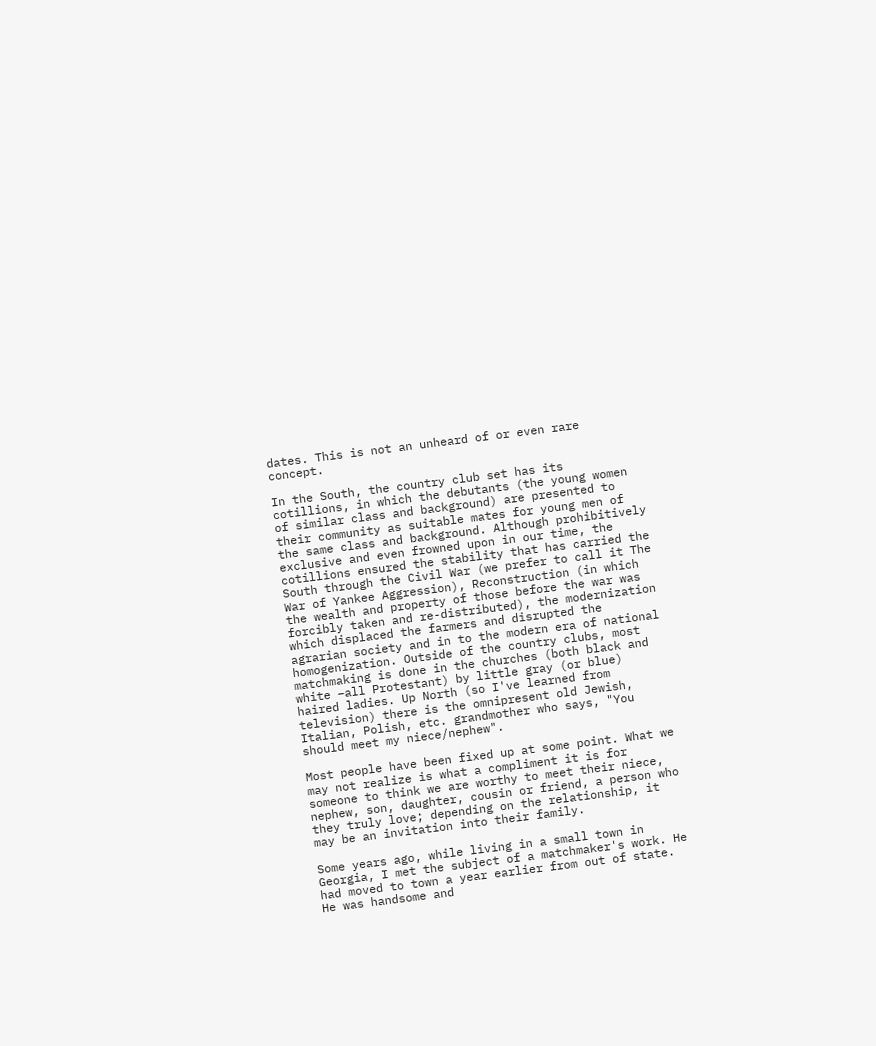dates. This is not an unheard of or even rare concept.

In the South, the country club set has its cotillions, in which the debutants (the young women of similar class and background) are presented to their community as suitable mates for young men of the same class and background. Although prohibitively exclusive and even frowned upon in our time, the cotillions ensured the stability that has carried the South through the Civil War (we prefer to call it The War of Yankee Aggression), Reconstruction (in which the wealth and property of those before the war was forcibly taken and re-distributed), the modernization which displaced the farmers and disrupted the agrarian society and in to the modern era of national homogenization. Outside of the country clubs, most matchmaking is done in the churches (both black and white –all Protestant) by little gray (or blue) haired ladies. Up North (so I've learned from television) there is the omnipresent old Jewish, Italian, Polish, etc. grandmother who says, "You should meet my niece/nephew".

Most people have been fixed up at some point. What we may not realize is what a compliment it is for someone to think we are worthy to meet their niece, nephew, son, daughter, cousin or friend, a person who they truly love; depending on the relationship, it may be an invitation into their family.

Some years ago, while living in a small town in Georgia, I met the subject of a matchmaker's work. He had moved to town a year earlier from out of state. He was handsome and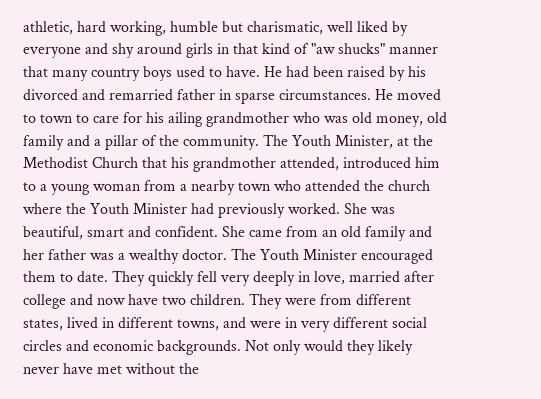athletic, hard working, humble but charismatic, well liked by everyone and shy around girls in that kind of "aw shucks" manner that many country boys used to have. He had been raised by his divorced and remarried father in sparse circumstances. He moved to town to care for his ailing grandmother who was old money, old family and a pillar of the community. The Youth Minister, at the Methodist Church that his grandmother attended, introduced him to a young woman from a nearby town who attended the church where the Youth Minister had previously worked. She was beautiful, smart and confident. She came from an old family and her father was a wealthy doctor. The Youth Minister encouraged them to date. They quickly fell very deeply in love, married after college and now have two children. They were from different states, lived in different towns, and were in very different social circles and economic backgrounds. Not only would they likely never have met without the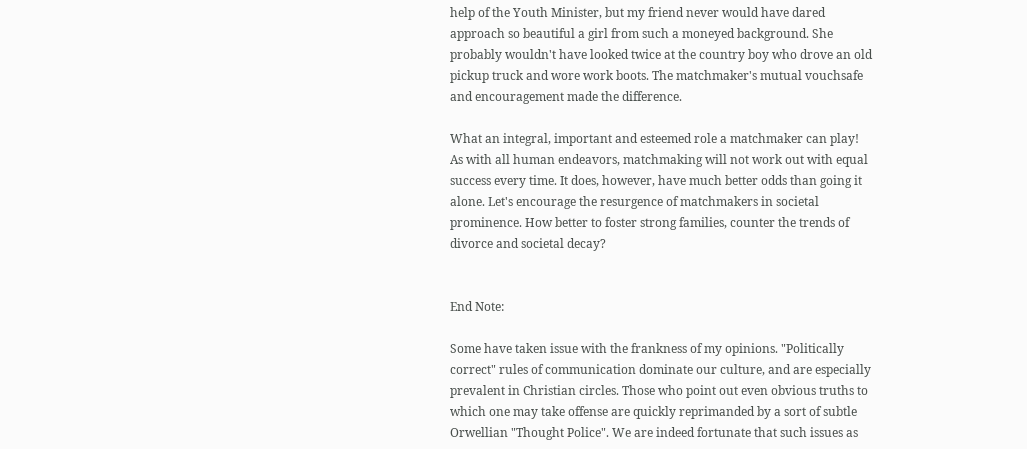help of the Youth Minister, but my friend never would have dared approach so beautiful a girl from such a moneyed background. She probably wouldn't have looked twice at the country boy who drove an old pickup truck and wore work boots. The matchmaker's mutual vouchsafe and encouragement made the difference.

What an integral, important and esteemed role a matchmaker can play! As with all human endeavors, matchmaking will not work out with equal success every time. It does, however, have much better odds than going it alone. Let's encourage the resurgence of matchmakers in societal prominence. How better to foster strong families, counter the trends of divorce and societal decay?


End Note:

Some have taken issue with the frankness of my opinions. "Politically correct" rules of communication dominate our culture, and are especially prevalent in Christian circles. Those who point out even obvious truths to which one may take offense are quickly reprimanded by a sort of subtle Orwellian "Thought Police". We are indeed fortunate that such issues as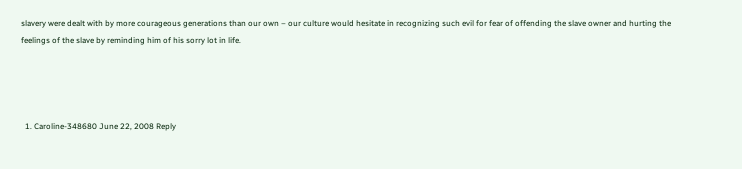slavery were dealt with by more courageous generations than our own – our culture would hesitate in recognizing such evil for fear of offending the slave owner and hurting the feelings of the slave by reminding him of his sorry lot in life.




  1. Caroline-348680 June 22, 2008 Reply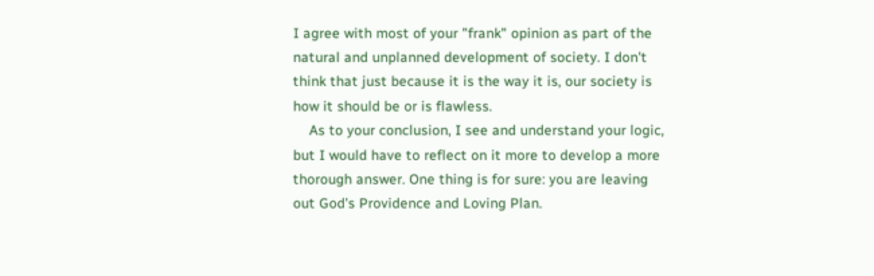I agree with most of your "frank" opinion as part of the natural and unplanned development of society. I don't think that just because it is the way it is, our society is how it should be or is flawless.
    As to your conclusion, I see and understand your logic, but I would have to reflect on it more to develop a more thorough answer. One thing is for sure: you are leaving out God's Providence and Loving Plan.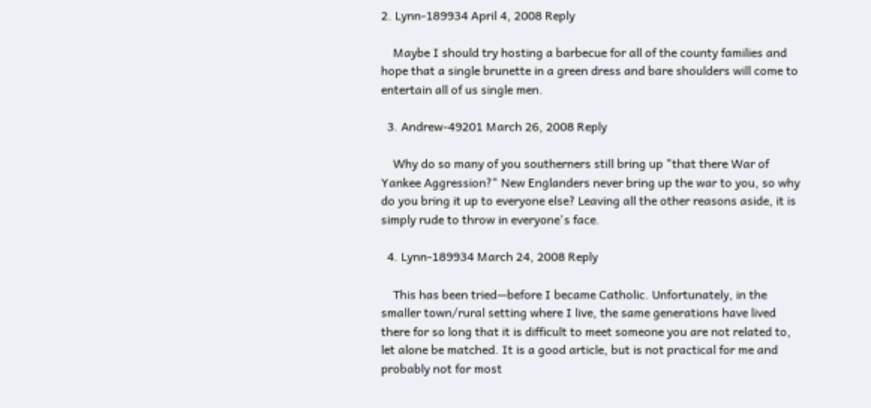2. Lynn-189934 April 4, 2008 Reply

    Maybe I should try hosting a barbecue for all of the county families and hope that a single brunette in a green dress and bare shoulders will come to entertain all of us single men.

  3. Andrew-49201 March 26, 2008 Reply

    Why do so many of you southerners still bring up "that there War of Yankee Aggression?" New Englanders never bring up the war to you, so why do you bring it up to everyone else? Leaving all the other reasons aside, it is simply rude to throw in everyone's face.

  4. Lynn-189934 March 24, 2008 Reply

    This has been tried—before I became Catholic. Unfortunately, in the smaller town/rural setting where I live, the same generations have lived there for so long that it is difficult to meet someone you are not related to, let alone be matched. It is a good article, but is not practical for me and probably not for most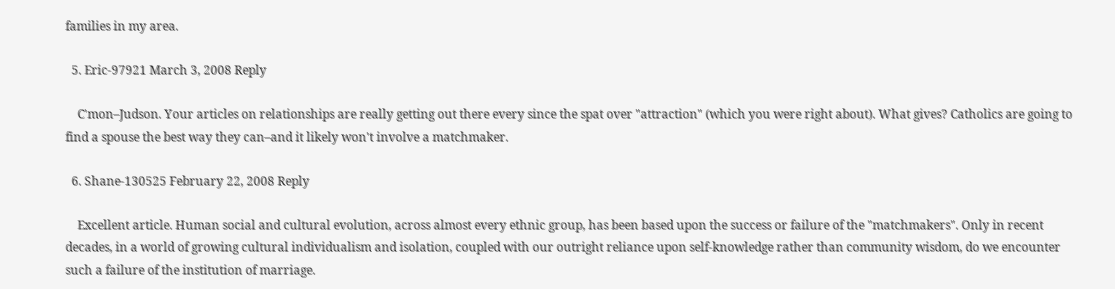families in my area.

  5. Eric-97921 March 3, 2008 Reply

    C'mon–Judson. Your articles on relationships are really getting out there every since the spat over "attraction" (which you were right about). What gives? Catholics are going to find a spouse the best way they can–and it likely won't involve a matchmaker.

  6. Shane-130525 February 22, 2008 Reply

    Excellent article. Human social and cultural evolution, across almost every ethnic group, has been based upon the success or failure of the "matchmakers". Only in recent decades, in a world of growing cultural individualism and isolation, coupled with our outright reliance upon self-knowledge rather than community wisdom, do we encounter such a failure of the institution of marriage.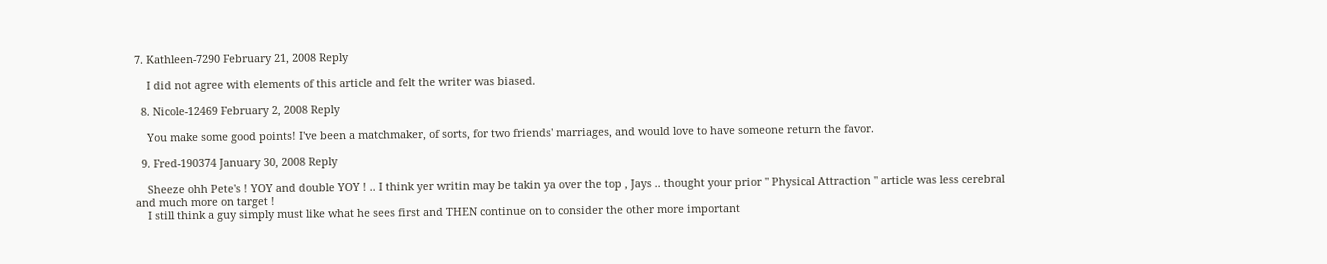7. Kathleen-7290 February 21, 2008 Reply

    I did not agree with elements of this article and felt the writer was biased.

  8. Nicole-12469 February 2, 2008 Reply

    You make some good points! I've been a matchmaker, of sorts, for two friends' marriages, and would love to have someone return the favor.

  9. Fred-190374 January 30, 2008 Reply

    Sheeze ohh Pete's ! YOY and double YOY ! .. I think yer writin may be takin ya over the top , Jays .. thought your prior " Physical Attraction " article was less cerebral and much more on target !
    I still think a guy simply must like what he sees first and THEN continue on to consider the other more important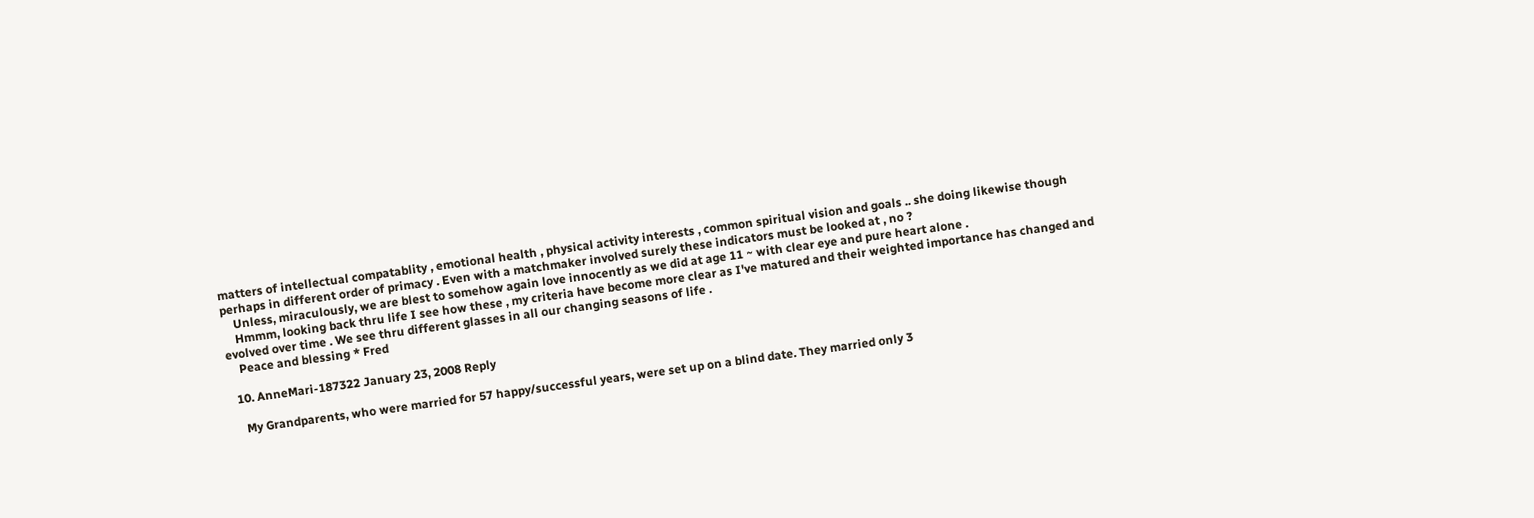matters of intellectual compatablity , emotional health , physical activity interests , common spiritual vision and goals .. she doing likewise though perhaps in different order of primacy . Even with a matchmaker involved surely these indicators must be looked at , no ?
    Unless, miraculously, we are blest to somehow again love innocently as we did at age 11 ~ with clear eye and pure heart alone .
    Hmmm, looking back thru life I see how these , my criteria have become more clear as I've matured and their weighted importance has changed and evolved over time . We see thru different glasses in all our changing seasons of life .
    Peace and blessing * Fred

  10. AnneMari-187322 January 23, 2008 Reply

    My Grandparents, who were married for 57 happy/successful years, were set up on a blind date. They married only 3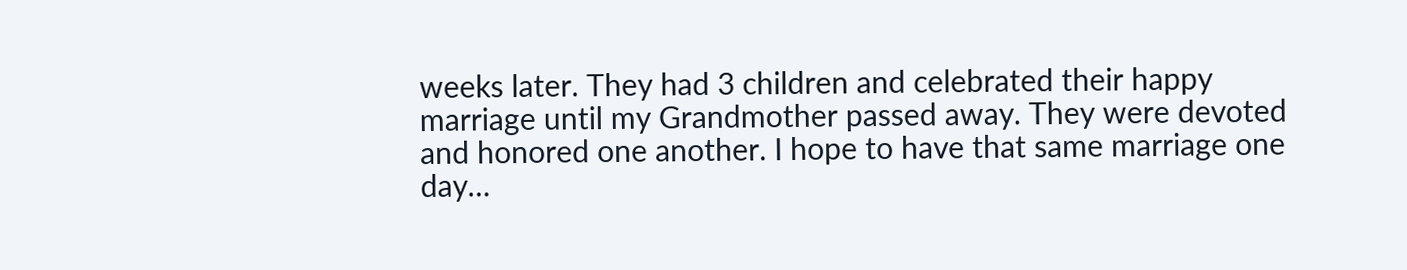weeks later. They had 3 children and celebrated their happy marriage until my Grandmother passed away. They were devoted and honored one another. I hope to have that same marriage one day…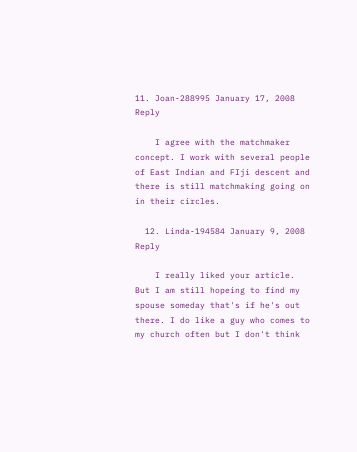11. Joan-288995 January 17, 2008 Reply

    I agree with the matchmaker concept. I work with several people of East Indian and FIji descent and there is still matchmaking going on in their circles.

  12. Linda-194584 January 9, 2008 Reply

    I really liked your article. But I am still hopeing to find my spouse someday that's if he's out there. I do like a guy who comes to my church often but I don't think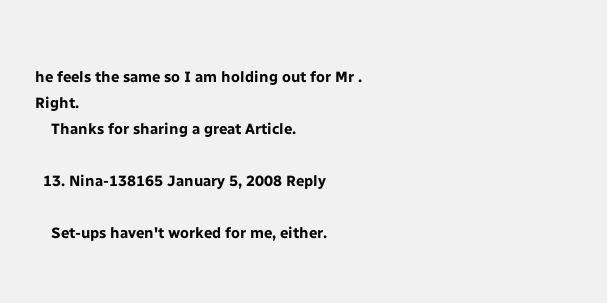he feels the same so I am holding out for Mr . Right.
    Thanks for sharing a great Article.

  13. Nina-138165 January 5, 2008 Reply

    Set-ups haven't worked for me, either.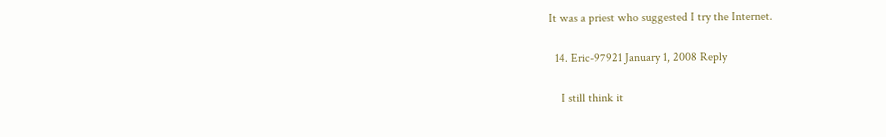It was a priest who suggested I try the Internet.

  14. Eric-97921 January 1, 2008 Reply

    I still think it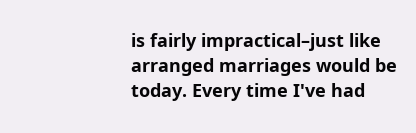is fairly impractical–just like arranged marriages would be today. Every time I've had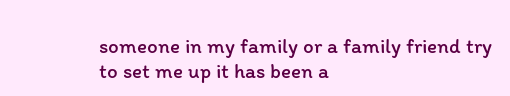someone in my family or a family friend try to set me up it has been a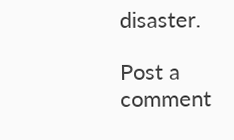disaster.

Post a comment